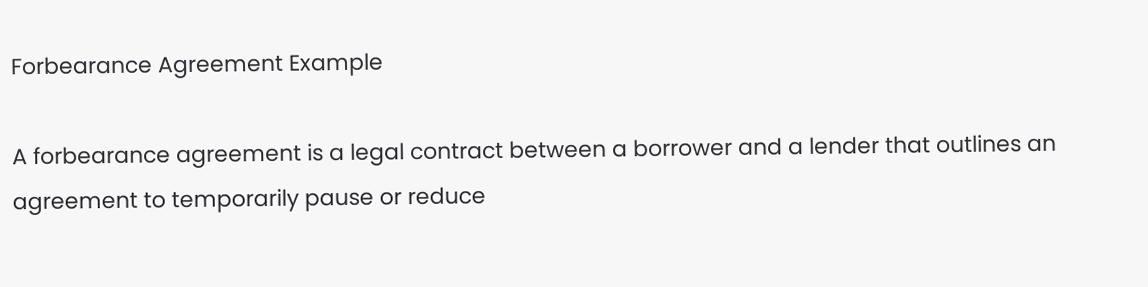Forbearance Agreement Example

A forbearance agreement is a legal contract between a borrower and a lender that outlines an agreement to temporarily pause or reduce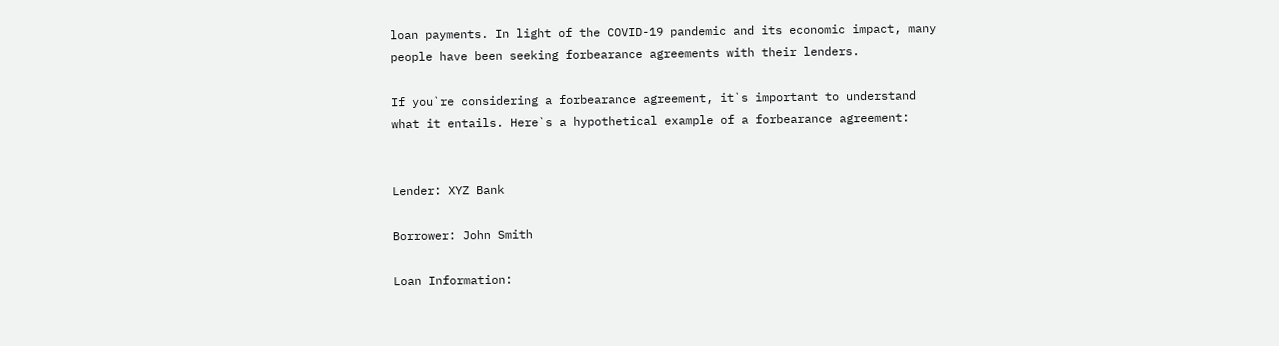loan payments. In light of the COVID-19 pandemic and its economic impact, many people have been seeking forbearance agreements with their lenders.

If you`re considering a forbearance agreement, it`s important to understand what it entails. Here`s a hypothetical example of a forbearance agreement:


Lender: XYZ Bank

Borrower: John Smith

Loan Information: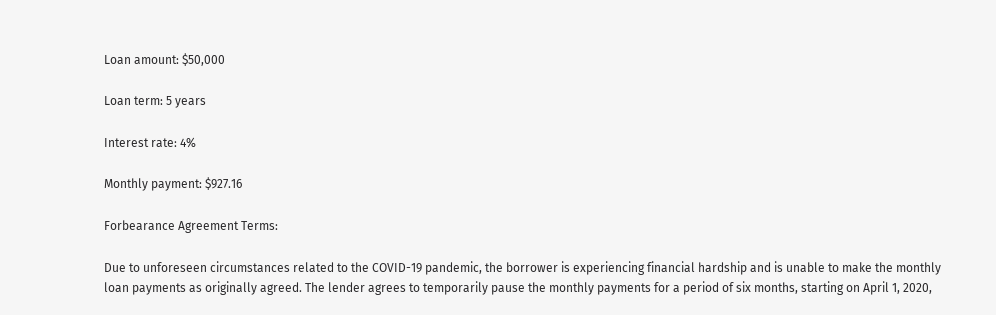Loan amount: $50,000

Loan term: 5 years

Interest rate: 4%

Monthly payment: $927.16

Forbearance Agreement Terms:

Due to unforeseen circumstances related to the COVID-19 pandemic, the borrower is experiencing financial hardship and is unable to make the monthly loan payments as originally agreed. The lender agrees to temporarily pause the monthly payments for a period of six months, starting on April 1, 2020,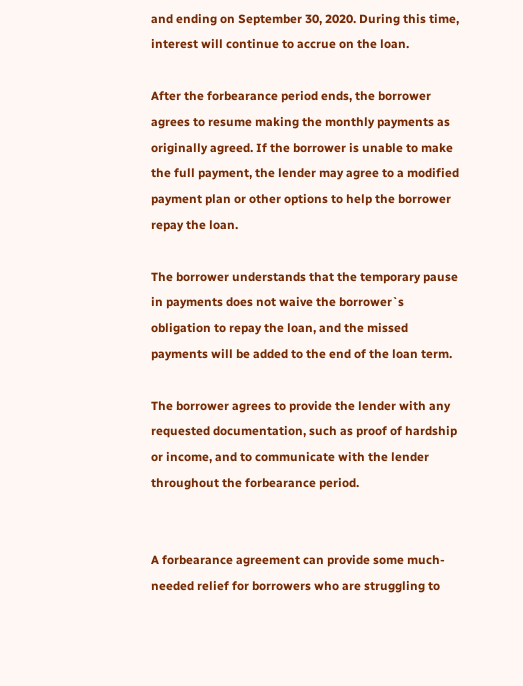and ending on September 30, 2020. During this time, interest will continue to accrue on the loan.

After the forbearance period ends, the borrower agrees to resume making the monthly payments as originally agreed. If the borrower is unable to make the full payment, the lender may agree to a modified payment plan or other options to help the borrower repay the loan.

The borrower understands that the temporary pause in payments does not waive the borrower`s obligation to repay the loan, and the missed payments will be added to the end of the loan term.

The borrower agrees to provide the lender with any requested documentation, such as proof of hardship or income, and to communicate with the lender throughout the forbearance period.


A forbearance agreement can provide some much-needed relief for borrowers who are struggling to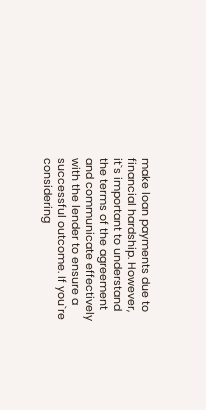make loan payments due to financial hardship. However, it`s important to understand the terms of the agreement and communicate effectively with the lender to ensure a successful outcome. If you`re considering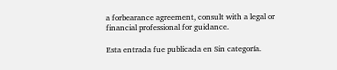a forbearance agreement, consult with a legal or financial professional for guidance.

Esta entrada fue publicada en Sin categoría.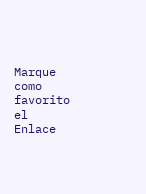Marque como favorito el Enlace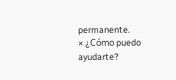permanente.
× ¿Cómo puedo ayudarte?